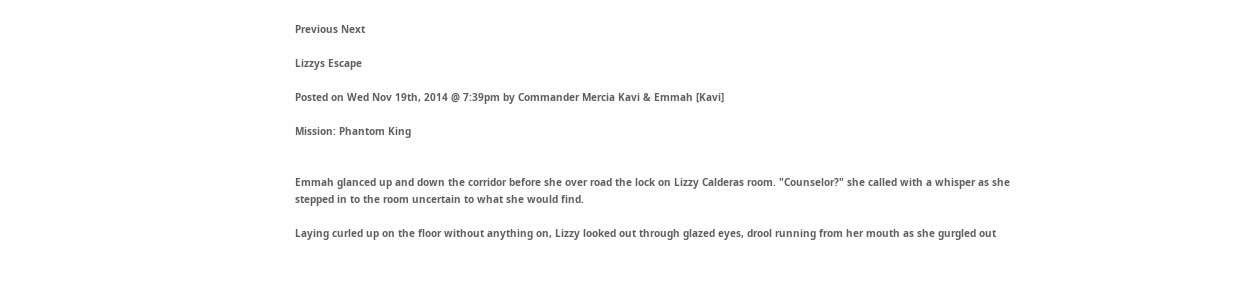Previous Next

Lizzys Escape

Posted on Wed Nov 19th, 2014 @ 7:39pm by Commander Mercia Kavi & Emmah [Kavi]

Mission: Phantom King


Emmah glanced up and down the corridor before she over road the lock on Lizzy Calderas room. "Counselor?" she called with a whisper as she stepped in to the room uncertain to what she would find.

Laying curled up on the floor without anything on, Lizzy looked out through glazed eyes, drool running from her mouth as she gurgled out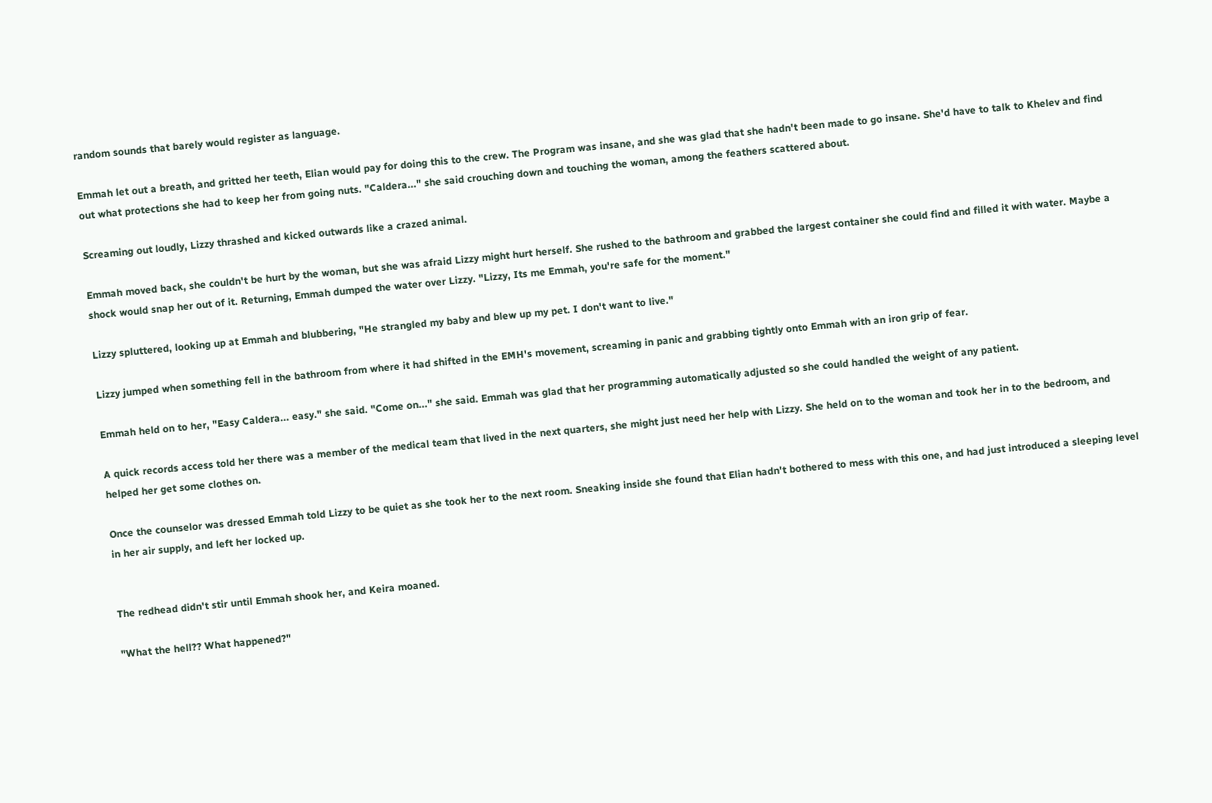random sounds that barely would register as language.

Emmah let out a breath, and gritted her teeth, Elian would pay for doing this to the crew. The Program was insane, and she was glad that she hadn't been made to go insane. She'd have to talk to Khelev and find out what protections she had to keep her from going nuts. "Caldera..." she said crouching down and touching the woman, among the feathers scattered about.

Screaming out loudly, Lizzy thrashed and kicked outwards like a crazed animal.

Emmah moved back, she couldn't be hurt by the woman, but she was afraid Lizzy might hurt herself. She rushed to the bathroom and grabbed the largest container she could find and filled it with water. Maybe a shock would snap her out of it. Returning, Emmah dumped the water over Lizzy. "Lizzy, Its me Emmah, you're safe for the moment."

Lizzy spluttered, looking up at Emmah and blubbering, "He strangled my baby and blew up my pet. I don't want to live."

Lizzy jumped when something fell in the bathroom from where it had shifted in the EMH's movement, screaming in panic and grabbing tightly onto Emmah with an iron grip of fear.

Emmah held on to her, "Easy Caldera... easy." she said. "Come on..." she said. Emmah was glad that her programming automatically adjusted so she could handled the weight of any patient.

A quick records access told her there was a member of the medical team that lived in the next quarters, she might just need her help with Lizzy. She held on to the woman and took her in to the bedroom, and helped her get some clothes on.

Once the counselor was dressed Emmah told Lizzy to be quiet as she took her to the next room. Sneaking inside she found that Elian hadn't bothered to mess with this one, and had just introduced a sleeping level in her air supply, and left her locked up.


The redhead didn't stir until Emmah shook her, and Keira moaned.

"What the hell?? What happened?"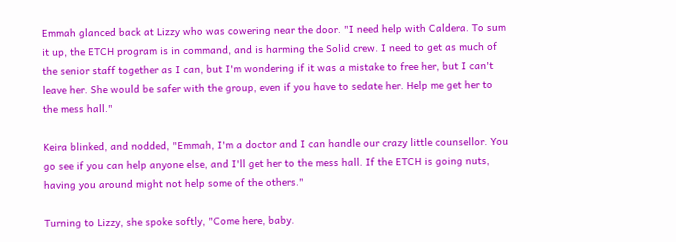Emmah glanced back at Lizzy who was cowering near the door. "I need help with Caldera. To sum it up, the ETCH program is in command, and is harming the Solid crew. I need to get as much of the senior staff together as I can, but I'm wondering if it was a mistake to free her, but I can't leave her. She would be safer with the group, even if you have to sedate her. Help me get her to the mess hall."

Keira blinked, and nodded, "Emmah, I'm a doctor and I can handle our crazy little counsellor. You go see if you can help anyone else, and I'll get her to the mess hall. If the ETCH is going nuts, having you around might not help some of the others."

Turning to Lizzy, she spoke softly, "Come here, baby.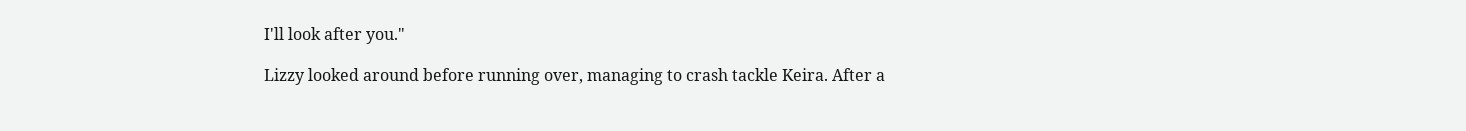I'll look after you."

Lizzy looked around before running over, managing to crash tackle Keira. After a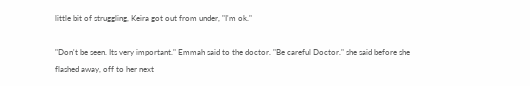little bit of struggling, Keira got out from under, "I'm ok."

"Don't be seen. Its very important." Emmah said to the doctor. "Be careful Doctor." she said before she flashed away, off to her next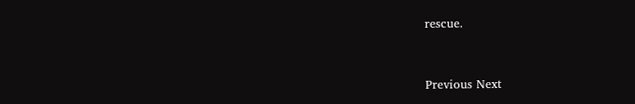rescue.


Previous Next